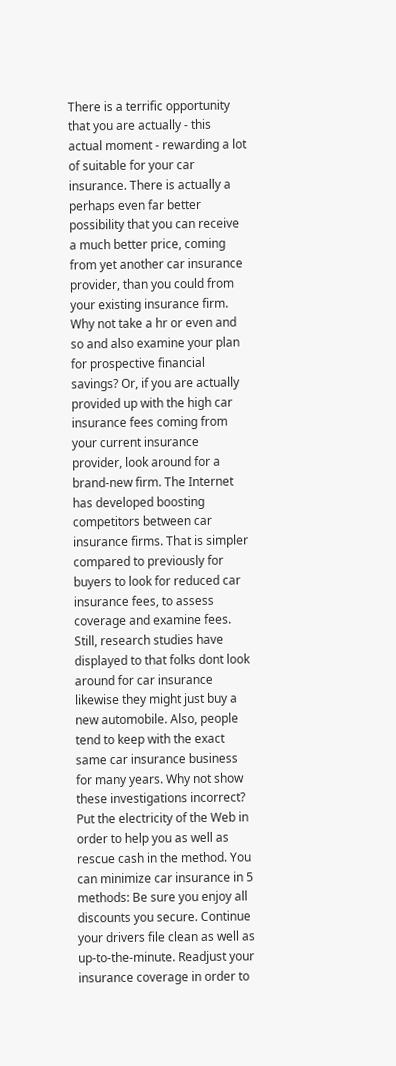There is a terrific opportunity that you are actually - this actual moment - rewarding a lot of suitable for your car insurance. There is actually a perhaps even far better possibility that you can receive a much better price, coming from yet another car insurance provider, than you could from your existing insurance firm. Why not take a hr or even and so and also examine your plan for prospective financial savings? Or, if you are actually provided up with the high car insurance fees coming from your current insurance provider, look around for a brand-new firm. The Internet has developed boosting competitors between car insurance firms. That is simpler compared to previously for buyers to look for reduced car insurance fees, to assess coverage and examine fees. Still, research studies have displayed to that folks dont look around for car insurance likewise they might just buy a new automobile. Also, people tend to keep with the exact same car insurance business for many years. Why not show these investigations incorrect? Put the electricity of the Web in order to help you as well as rescue cash in the method. You can minimize car insurance in 5 methods: Be sure you enjoy all discounts you secure. Continue your drivers file clean as well as up-to-the-minute. Readjust your insurance coverage in order to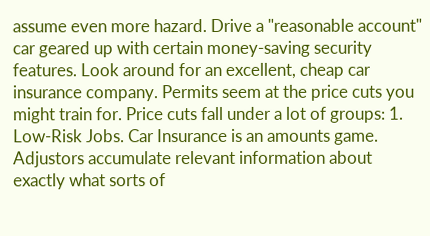assume even more hazard. Drive a "reasonable account" car geared up with certain money-saving security features. Look around for an excellent, cheap car insurance company. Permits seem at the price cuts you might train for. Price cuts fall under a lot of groups: 1. Low-Risk Jobs. Car Insurance is an amounts game. Adjustors accumulate relevant information about exactly what sorts of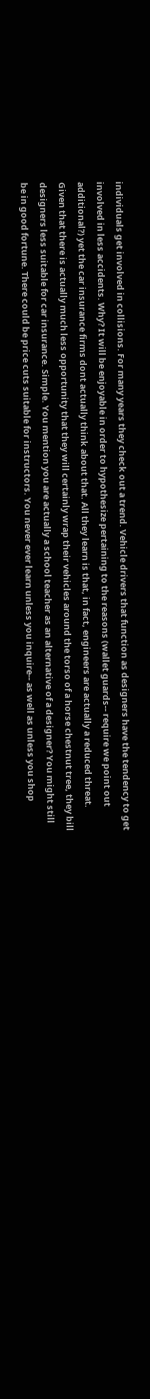individuals get involved in collisions. For many years they check out a trend. Vehicle drivers that function as designers have the tendency to get involved in less accidents. Why? It will be enjoyable in order to hypothesize pertaining to the reasons (wallet guards-- require we point out additional?) yet the car insurance firms dont actually think about that. All they learn is that, in fact, engineers are actually a reduced threat. Given that there is actually much less opportunity that they will certainly wrap their vehicles around the torso of a horse chestnut tree, they bill designers less suitable for car insurance. Simple. You mention you are actually a school teacher as an alternative of a designer? You might still be in good fortune. There could be price cuts suitable for instructors. You never ever learn unless you inquire-- as well as unless you shop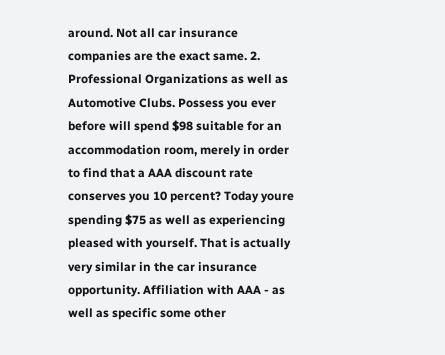around. Not all car insurance companies are the exact same. 2. Professional Organizations as well as Automotive Clubs. Possess you ever before will spend $98 suitable for an accommodation room, merely in order to find that a AAA discount rate conserves you 10 percent? Today youre spending $75 as well as experiencing pleased with yourself. That is actually very similar in the car insurance opportunity. Affiliation with AAA - as well as specific some other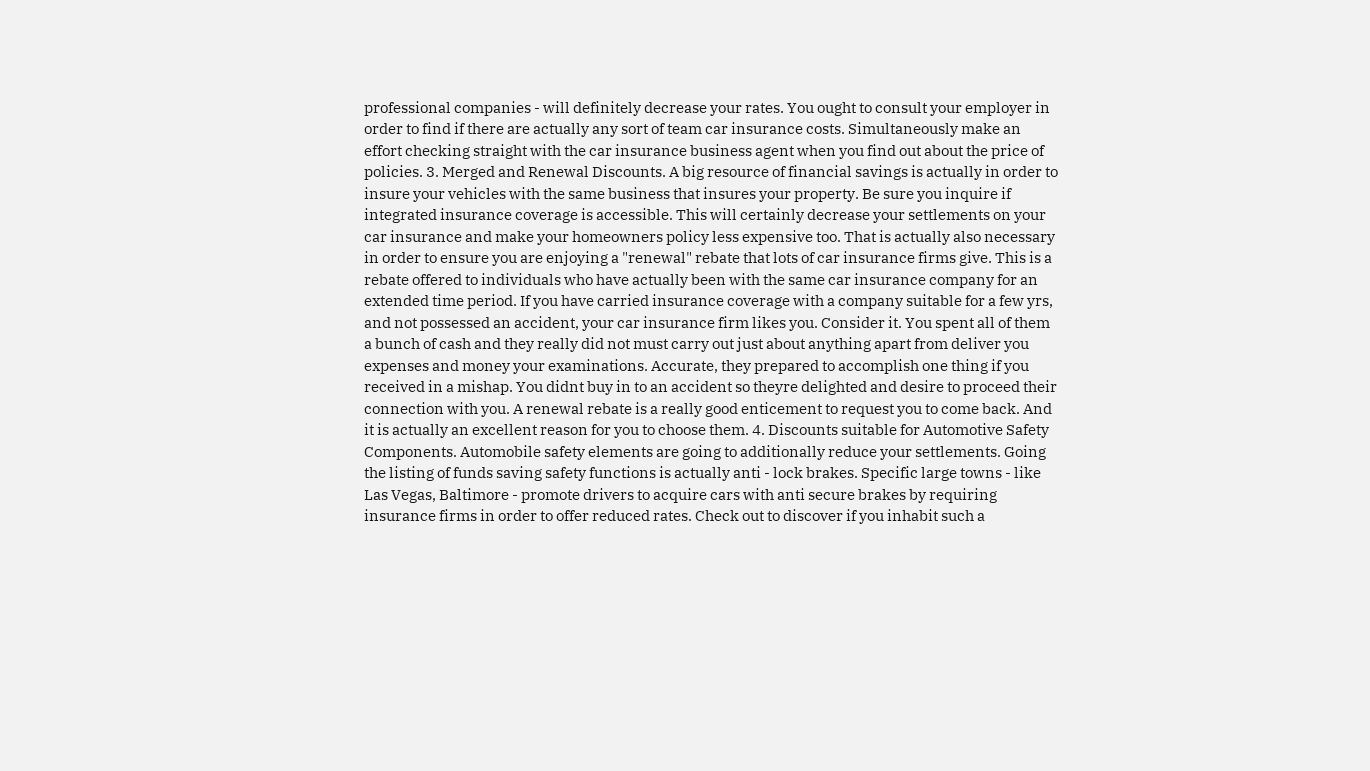professional companies - will definitely decrease your rates. You ought to consult your employer in order to find if there are actually any sort of team car insurance costs. Simultaneously make an effort checking straight with the car insurance business agent when you find out about the price of policies. 3. Merged and Renewal Discounts. A big resource of financial savings is actually in order to insure your vehicles with the same business that insures your property. Be sure you inquire if integrated insurance coverage is accessible. This will certainly decrease your settlements on your car insurance and make your homeowners policy less expensive too. That is actually also necessary in order to ensure you are enjoying a "renewal" rebate that lots of car insurance firms give. This is a rebate offered to individuals who have actually been with the same car insurance company for an extended time period. If you have carried insurance coverage with a company suitable for a few yrs, and not possessed an accident, your car insurance firm likes you. Consider it. You spent all of them a bunch of cash and they really did not must carry out just about anything apart from deliver you expenses and money your examinations. Accurate, they prepared to accomplish one thing if you received in a mishap. You didnt buy in to an accident so theyre delighted and desire to proceed their connection with you. A renewal rebate is a really good enticement to request you to come back. And it is actually an excellent reason for you to choose them. 4. Discounts suitable for Automotive Safety Components. Automobile safety elements are going to additionally reduce your settlements. Going the listing of funds saving safety functions is actually anti - lock brakes. Specific large towns - like Las Vegas, Baltimore - promote drivers to acquire cars with anti secure brakes by requiring insurance firms in order to offer reduced rates. Check out to discover if you inhabit such a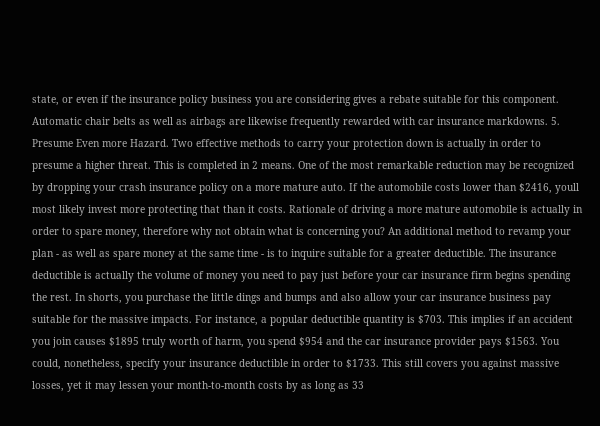state, or even if the insurance policy business you are considering gives a rebate suitable for this component. Automatic chair belts as well as airbags are likewise frequently rewarded with car insurance markdowns. 5. Presume Even more Hazard. Two effective methods to carry your protection down is actually in order to presume a higher threat. This is completed in 2 means. One of the most remarkable reduction may be recognized by dropping your crash insurance policy on a more mature auto. If the automobile costs lower than $2416, youll most likely invest more protecting that than it costs. Rationale of driving a more mature automobile is actually in order to spare money, therefore why not obtain what is concerning you? An additional method to revamp your plan - as well as spare money at the same time - is to inquire suitable for a greater deductible. The insurance deductible is actually the volume of money you need to pay just before your car insurance firm begins spending the rest. In shorts, you purchase the little dings and bumps and also allow your car insurance business pay suitable for the massive impacts. For instance, a popular deductible quantity is $703. This implies if an accident you join causes $1895 truly worth of harm, you spend $954 and the car insurance provider pays $1563. You could, nonetheless, specify your insurance deductible in order to $1733. This still covers you against massive losses, yet it may lessen your month-to-month costs by as long as 33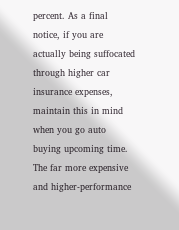percent. As a final notice, if you are actually being suffocated through higher car insurance expenses, maintain this in mind when you go auto buying upcoming time. The far more expensive and higher-performance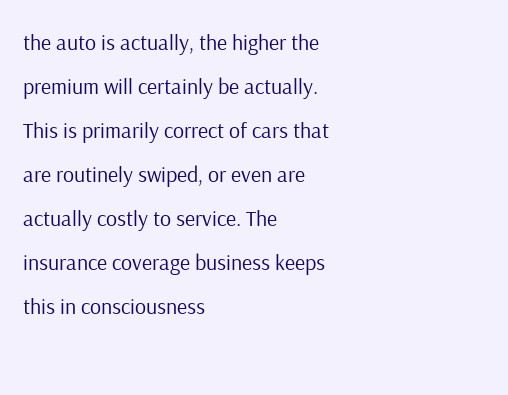the auto is actually, the higher the premium will certainly be actually. This is primarily correct of cars that are routinely swiped, or even are actually costly to service. The insurance coverage business keeps this in consciousness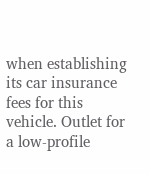when establishing its car insurance fees for this vehicle. Outlet for a low-profile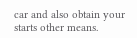car and also obtain your starts other means.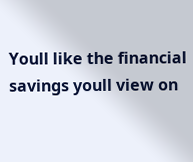Youll like the financial savings youll view on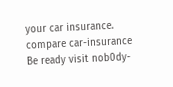your car insurance. compare car-insurance Be ready visit nob0dy-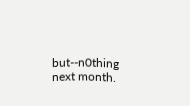but--n0thing next month.